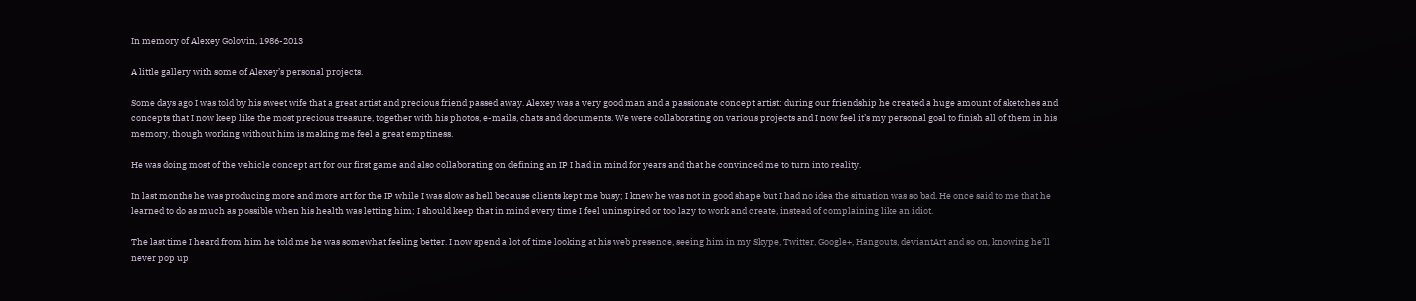In memory of Alexey Golovin, 1986-2013

A little gallery with some of Alexey’s personal projects.

Some days ago I was told by his sweet wife that a great artist and precious friend passed away. Alexey was a very good man and a passionate concept artist: during our friendship he created a huge amount of sketches and concepts that I now keep like the most precious treasure, together with his photos, e-mails, chats and documents. We were collaborating on various projects and I now feel it’s my personal goal to finish all of them in his memory, though working without him is making me feel a great emptiness.

He was doing most of the vehicle concept art for our first game and also collaborating on defining an IP I had in mind for years and that he convinced me to turn into reality.

In last months he was producing more and more art for the IP while I was slow as hell because clients kept me busy; I knew he was not in good shape but I had no idea the situation was so bad. He once said to me that he learned to do as much as possible when his health was letting him; I should keep that in mind every time I feel uninspired or too lazy to work and create, instead of complaining like an idiot.

The last time I heard from him he told me he was somewhat feeling better. I now spend a lot of time looking at his web presence, seeing him in my Skype, Twitter, Google+, Hangouts, deviantArt and so on, knowing he’ll never pop up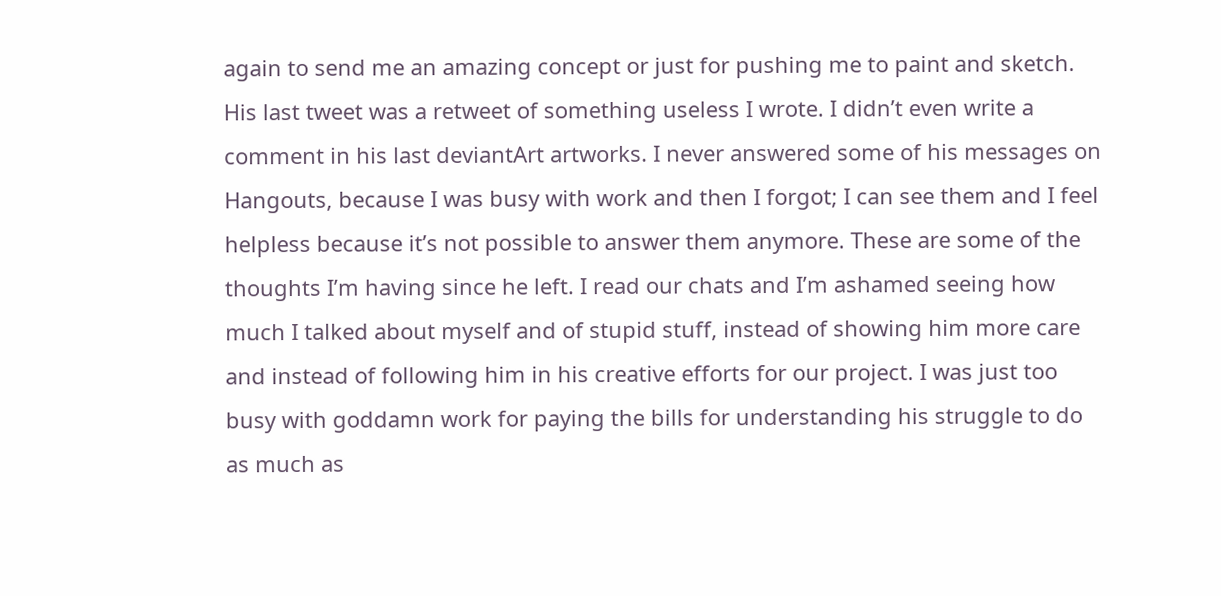again to send me an amazing concept or just for pushing me to paint and sketch. His last tweet was a retweet of something useless I wrote. I didn’t even write a comment in his last deviantArt artworks. I never answered some of his messages on Hangouts, because I was busy with work and then I forgot; I can see them and I feel helpless because it’s not possible to answer them anymore. These are some of the thoughts I’m having since he left. I read our chats and I’m ashamed seeing how much I talked about myself and of stupid stuff, instead of showing him more care and instead of following him in his creative efforts for our project. I was just too busy with goddamn work for paying the bills for understanding his struggle to do as much as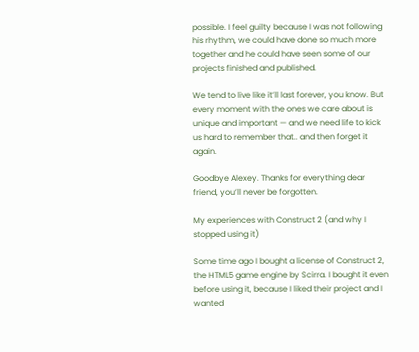possible. I feel guilty because I was not following his rhythm, we could have done so much more together and he could have seen some of our projects finished and published.

We tend to live like it’ll last forever, you know. But every moment with the ones we care about is unique and important — and we need life to kick us hard to remember that.. and then forget it again.

Goodbye Alexey. Thanks for everything dear friend, you’ll never be forgotten.

My experiences with Construct 2 (and why I stopped using it)

Some time ago I bought a license of Construct 2, the HTML5 game engine by Scirra. I bought it even before using it, because I liked their project and I wanted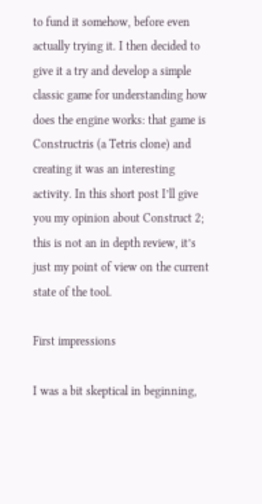to fund it somehow, before even actually trying it. I then decided to give it a try and develop a simple classic game for understanding how does the engine works: that game is Constructris (a Tetris clone) and creating it was an interesting activity. In this short post I’ll give you my opinion about Construct 2; this is not an in depth review, it’s just my point of view on the current state of the tool.

First impressions

I was a bit skeptical in beginning,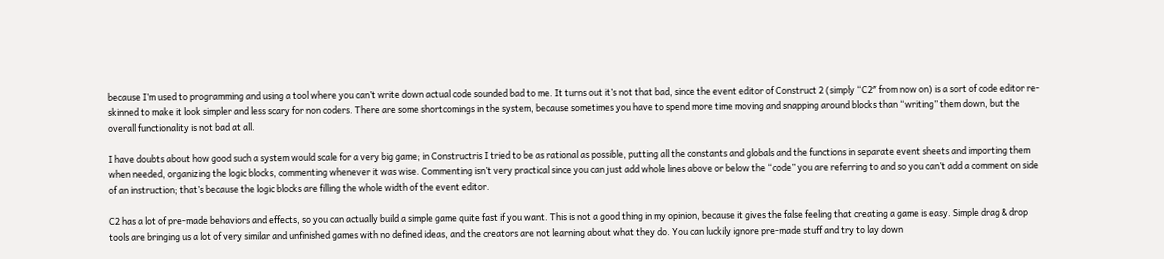because I’m used to programming and using a tool where you can’t write down actual code sounded bad to me. It turns out it’s not that bad, since the event editor of Construct 2 (simply “C2″ from now on) is a sort of code editor re-skinned to make it look simpler and less scary for non coders. There are some shortcomings in the system, because sometimes you have to spend more time moving and snapping around blocks than “writing” them down, but the overall functionality is not bad at all.

I have doubts about how good such a system would scale for a very big game; in Constructris I tried to be as rational as possible, putting all the constants and globals and the functions in separate event sheets and importing them when needed, organizing the logic blocks, commenting whenever it was wise. Commenting isn’t very practical since you can just add whole lines above or below the “code” you are referring to and so you can’t add a comment on side of an instruction; that’s because the logic blocks are filling the whole width of the event editor.

C2 has a lot of pre-made behaviors and effects, so you can actually build a simple game quite fast if you want. This is not a good thing in my opinion, because it gives the false feeling that creating a game is easy. Simple drag & drop tools are bringing us a lot of very similar and unfinished games with no defined ideas, and the creators are not learning about what they do. You can luckily ignore pre-made stuff and try to lay down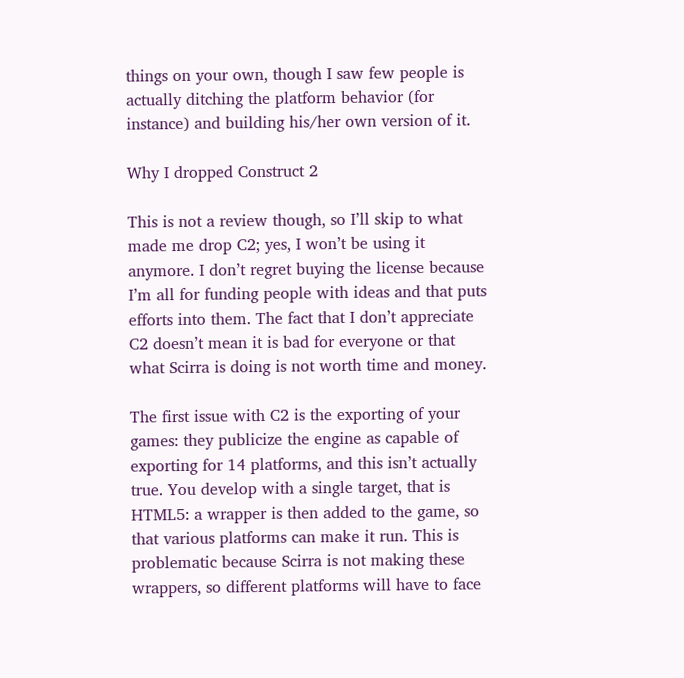things on your own, though I saw few people is actually ditching the platform behavior (for instance) and building his/her own version of it.

Why I dropped Construct 2

This is not a review though, so I’ll skip to what made me drop C2; yes, I won’t be using it anymore. I don’t regret buying the license because I’m all for funding people with ideas and that puts efforts into them. The fact that I don’t appreciate C2 doesn’t mean it is bad for everyone or that what Scirra is doing is not worth time and money.

The first issue with C2 is the exporting of your games: they publicize the engine as capable of exporting for 14 platforms, and this isn’t actually true. You develop with a single target, that is HTML5: a wrapper is then added to the game, so that various platforms can make it run. This is problematic because Scirra is not making these wrappers, so different platforms will have to face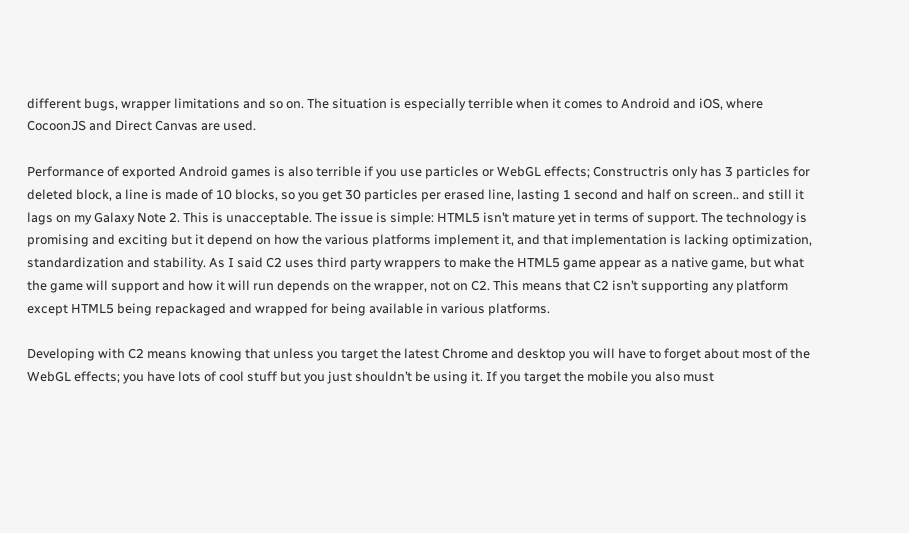different bugs, wrapper limitations and so on. The situation is especially terrible when it comes to Android and iOS, where CocoonJS and Direct Canvas are used.

Performance of exported Android games is also terrible if you use particles or WebGL effects; Constructris only has 3 particles for deleted block, a line is made of 10 blocks, so you get 30 particles per erased line, lasting 1 second and half on screen.. and still it lags on my Galaxy Note 2. This is unacceptable. The issue is simple: HTML5 isn’t mature yet in terms of support. The technology is promising and exciting but it depend on how the various platforms implement it, and that implementation is lacking optimization, standardization and stability. As I said C2 uses third party wrappers to make the HTML5 game appear as a native game, but what the game will support and how it will run depends on the wrapper, not on C2. This means that C2 isn’t supporting any platform except HTML5 being repackaged and wrapped for being available in various platforms.

Developing with C2 means knowing that unless you target the latest Chrome and desktop you will have to forget about most of the WebGL effects; you have lots of cool stuff but you just shouldn’t be using it. If you target the mobile you also must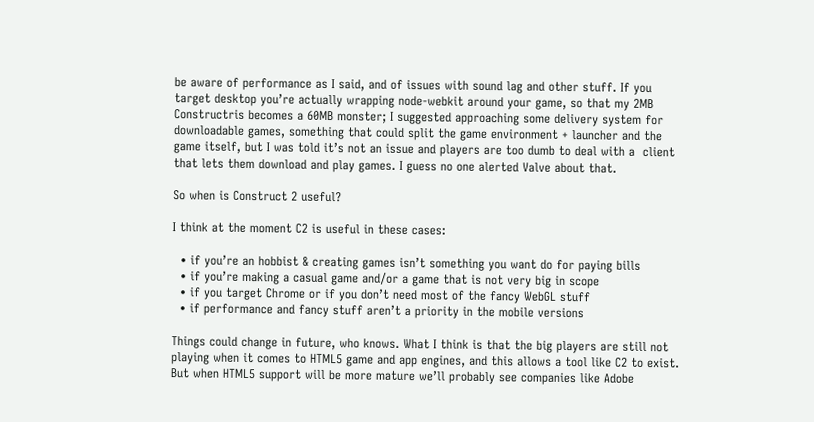be aware of performance as I said, and of issues with sound lag and other stuff. If you target desktop you’re actually wrapping node-webkit around your game, so that my 2MB Constructris becomes a 60MB monster; I suggested approaching some delivery system for downloadable games, something that could split the game environment + launcher and the game itself, but I was told it’s not an issue and players are too dumb to deal with a  client that lets them download and play games. I guess no one alerted Valve about that.

So when is Construct 2 useful?

I think at the moment C2 is useful in these cases:

  • if you’re an hobbist & creating games isn’t something you want do for paying bills
  • if you’re making a casual game and/or a game that is not very big in scope
  • if you target Chrome or if you don’t need most of the fancy WebGL stuff
  • if performance and fancy stuff aren’t a priority in the mobile versions

Things could change in future, who knows. What I think is that the big players are still not playing when it comes to HTML5 game and app engines, and this allows a tool like C2 to exist. But when HTML5 support will be more mature we’ll probably see companies like Adobe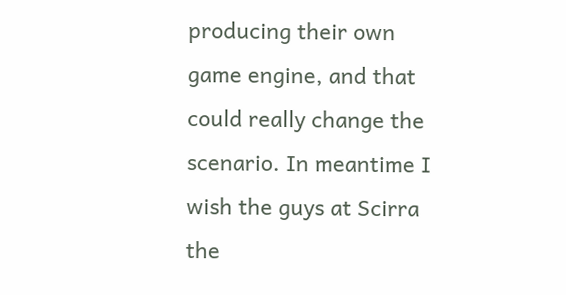producing their own game engine, and that could really change the scenario. In meantime I wish the guys at Scirra the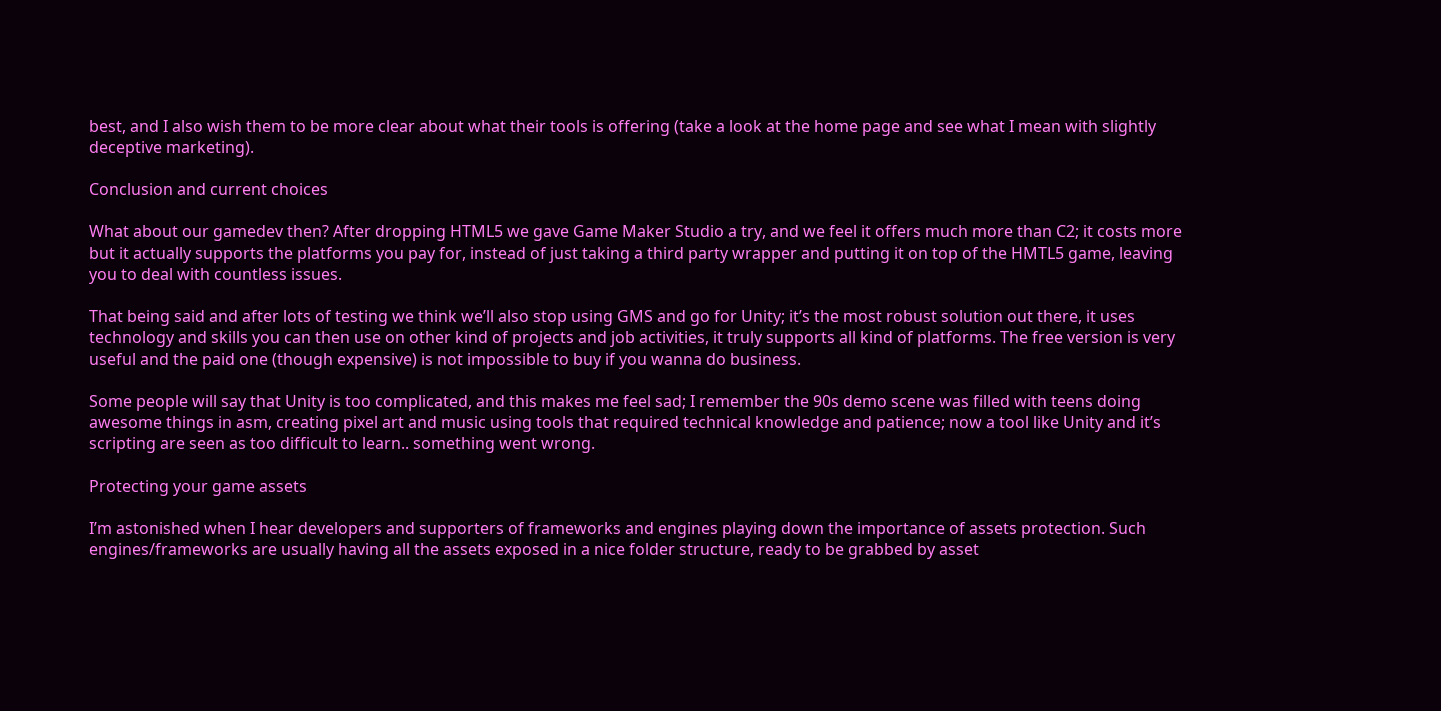best, and I also wish them to be more clear about what their tools is offering (take a look at the home page and see what I mean with slightly deceptive marketing).

Conclusion and current choices

What about our gamedev then? After dropping HTML5 we gave Game Maker Studio a try, and we feel it offers much more than C2; it costs more but it actually supports the platforms you pay for, instead of just taking a third party wrapper and putting it on top of the HMTL5 game, leaving you to deal with countless issues.

That being said and after lots of testing we think we’ll also stop using GMS and go for Unity; it’s the most robust solution out there, it uses technology and skills you can then use on other kind of projects and job activities, it truly supports all kind of platforms. The free version is very useful and the paid one (though expensive) is not impossible to buy if you wanna do business.

Some people will say that Unity is too complicated, and this makes me feel sad; I remember the 90s demo scene was filled with teens doing awesome things in asm, creating pixel art and music using tools that required technical knowledge and patience; now a tool like Unity and it’s scripting are seen as too difficult to learn.. something went wrong.

Protecting your game assets

I’m astonished when I hear developers and supporters of frameworks and engines playing down the importance of assets protection. Such engines/frameworks are usually having all the assets exposed in a nice folder structure, ready to be grabbed by asset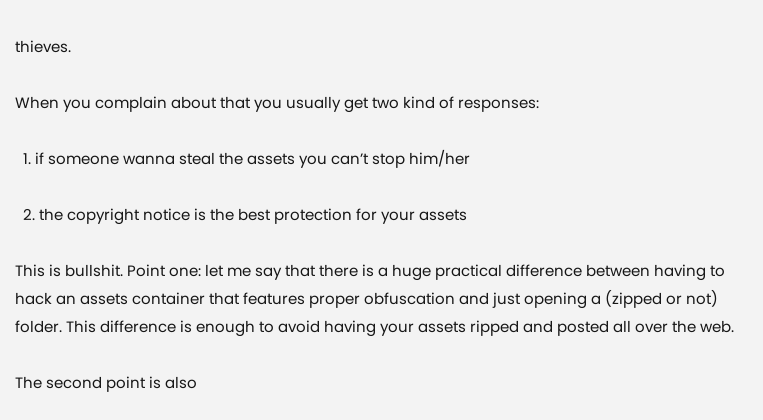thieves.

When you complain about that you usually get two kind of responses:

  1. if someone wanna steal the assets you can’t stop him/her

  2. the copyright notice is the best protection for your assets

This is bullshit. Point one: let me say that there is a huge practical difference between having to hack an assets container that features proper obfuscation and just opening a (zipped or not) folder. This difference is enough to avoid having your assets ripped and posted all over the web.

The second point is also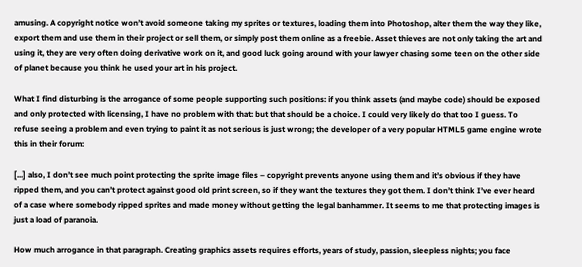amusing. A copyright notice won’t avoid someone taking my sprites or textures, loading them into Photoshop, alter them the way they like, export them and use them in their project or sell them, or simply post them online as a freebie. Asset thieves are not only taking the art and using it, they are very often doing derivative work on it, and good luck going around with your lawyer chasing some teen on the other side of planet because you think he used your art in his project.

What I find disturbing is the arrogance of some people supporting such positions: if you think assets (and maybe code) should be exposed and only protected with licensing, I have no problem with that: but that should be a choice. I could very likely do that too I guess. To refuse seeing a problem and even trying to paint it as not serious is just wrong; the developer of a very popular HTML5 game engine wrote this in their forum:

[...] also, I don’t see much point protecting the sprite image files – copyright prevents anyone using them and it’s obvious if they have ripped them, and you can’t protect against good old print screen, so if they want the textures they got them. I don’t think I’ve ever heard of a case where somebody ripped sprites and made money without getting the legal banhammer. It seems to me that protecting images is just a load of paranoia.

How much arrogance in that paragraph. Creating graphics assets requires efforts, years of study, passion, sleepless nights; you face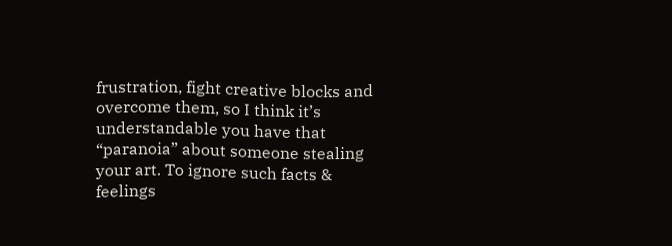frustration, fight creative blocks and overcome them, so I think it’s understandable you have that “paranoia” about someone stealing your art. To ignore such facts & feelings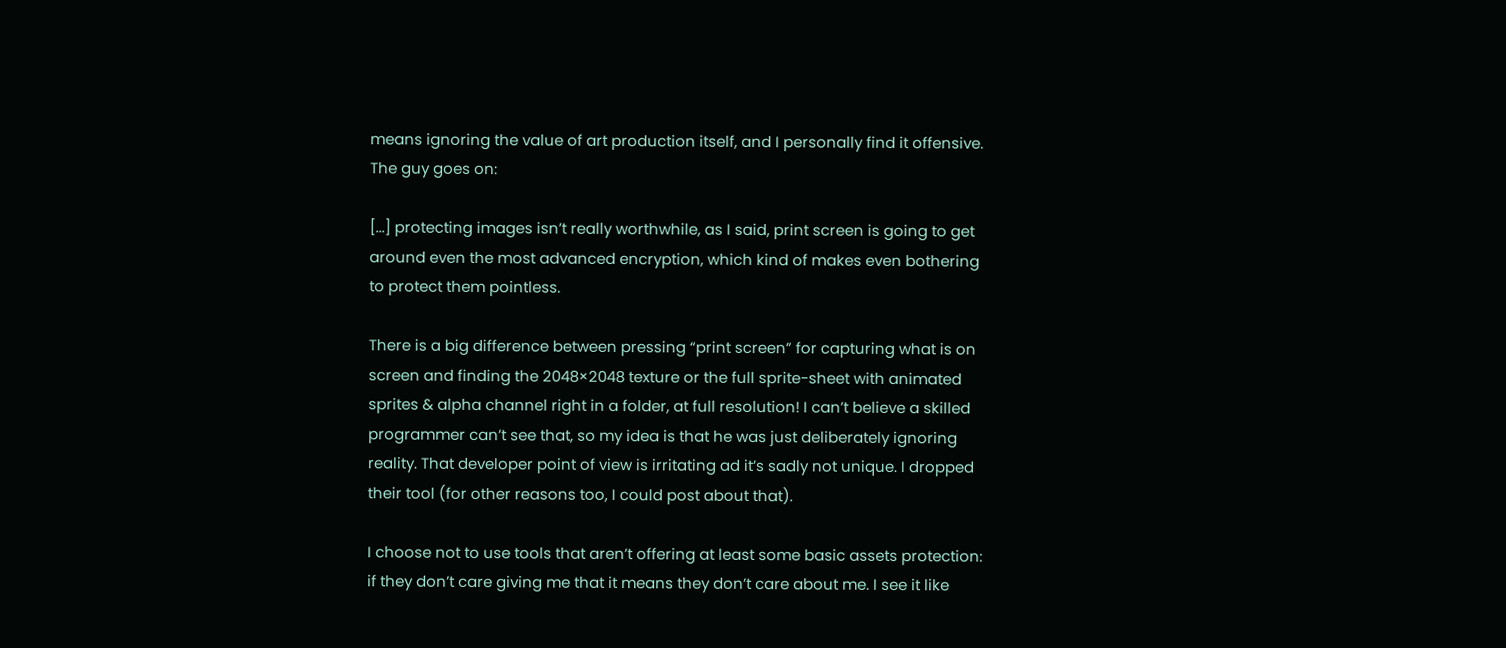means ignoring the value of art production itself, and I personally find it offensive. The guy goes on:

[...] protecting images isn’t really worthwhile, as I said, print screen is going to get around even the most advanced encryption, which kind of makes even bothering to protect them pointless.

There is a big difference between pressing “print screen” for capturing what is on screen and finding the 2048×2048 texture or the full sprite-sheet with animated sprites & alpha channel right in a folder, at full resolution! I can’t believe a skilled programmer can’t see that, so my idea is that he was just deliberately ignoring reality. That developer point of view is irritating ad it’s sadly not unique. I dropped their tool (for other reasons too, I could post about that).

I choose not to use tools that aren’t offering at least some basic assets protection: if they don’t care giving me that it means they don’t care about me. I see it like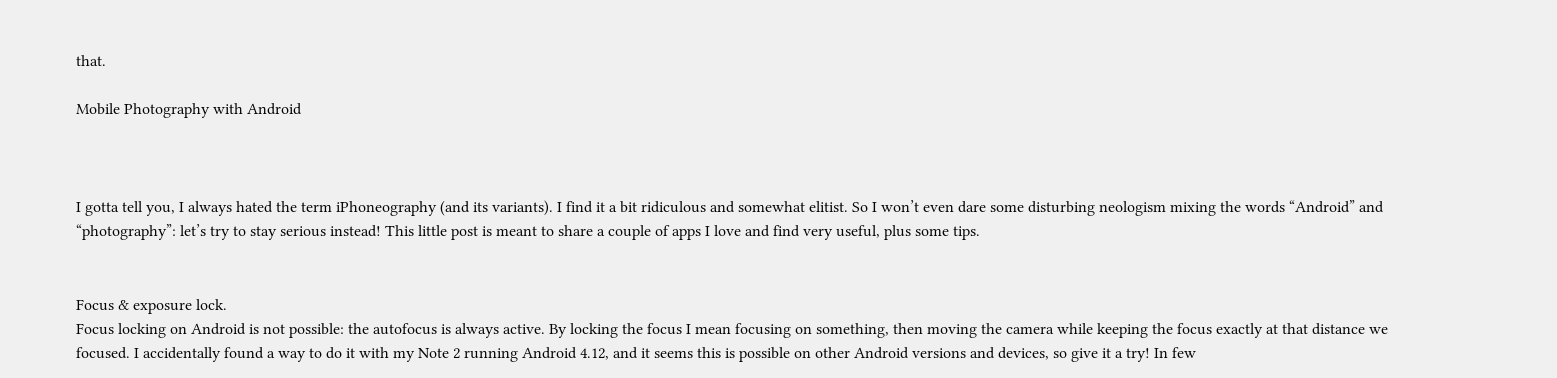that.

Mobile Photography with Android



I gotta tell you, I always hated the term iPhoneography (and its variants). I find it a bit ridiculous and somewhat elitist. So I won’t even dare some disturbing neologism mixing the words “Android” and “photography”: let’s try to stay serious instead! This little post is meant to share a couple of apps I love and find very useful, plus some tips.


Focus & exposure lock.
Focus locking on Android is not possible: the autofocus is always active. By locking the focus I mean focusing on something, then moving the camera while keeping the focus exactly at that distance we focused. I accidentally found a way to do it with my Note 2 running Android 4.12, and it seems this is possible on other Android versions and devices, so give it a try! In few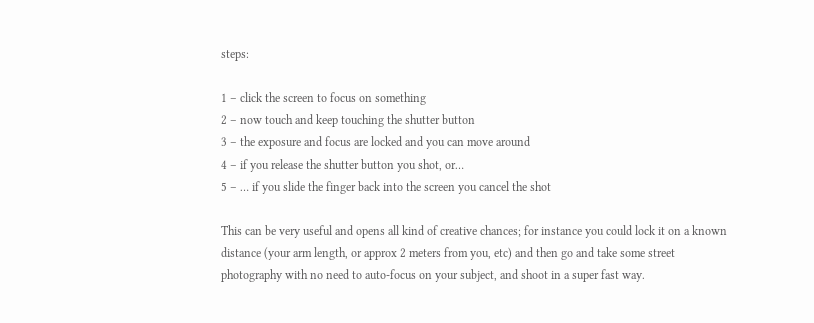steps:

1 – click the screen to focus on something
2 – now touch and keep touching the shutter button
3 – the exposure and focus are locked and you can move around
4 – if you release the shutter button you shot, or…
5 – … if you slide the finger back into the screen you cancel the shot

This can be very useful and opens all kind of creative chances; for instance you could lock it on a known distance (your arm length, or approx 2 meters from you, etc) and then go and take some street photography with no need to auto-focus on your subject, and shoot in a super fast way.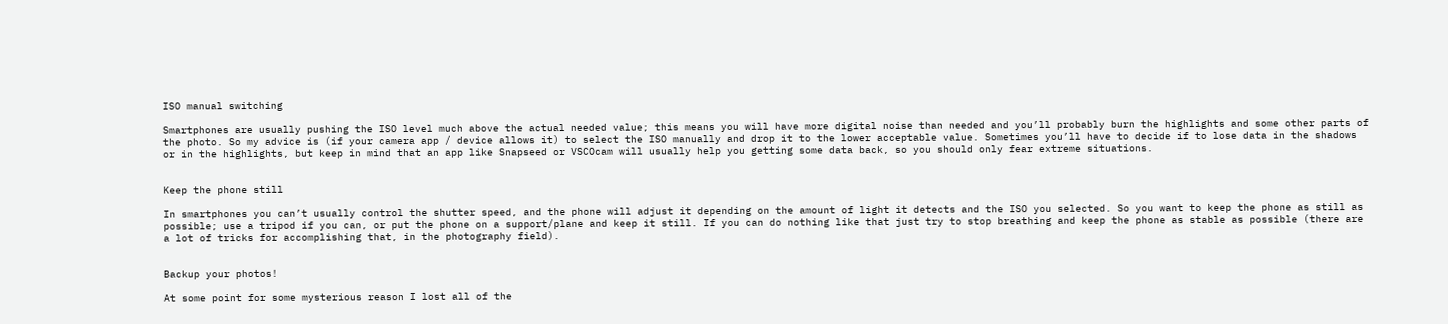ISO manual switching

Smartphones are usually pushing the ISO level much above the actual needed value; this means you will have more digital noise than needed and you’ll probably burn the highlights and some other parts of the photo. So my advice is (if your camera app / device allows it) to select the ISO manually and drop it to the lower acceptable value. Sometimes you’ll have to decide if to lose data in the shadows or in the highlights, but keep in mind that an app like Snapseed or VSCOcam will usually help you getting some data back, so you should only fear extreme situations.


Keep the phone still

In smartphones you can’t usually control the shutter speed, and the phone will adjust it depending on the amount of light it detects and the ISO you selected. So you want to keep the phone as still as possible; use a tripod if you can, or put the phone on a support/plane and keep it still. If you can do nothing like that just try to stop breathing and keep the phone as stable as possible (there are a lot of tricks for accomplishing that, in the photography field).


Backup your photos!

At some point for some mysterious reason I lost all of the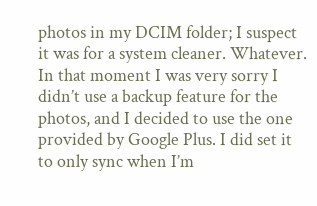photos in my DCIM folder; I suspect it was for a system cleaner. Whatever. In that moment I was very sorry I didn’t use a backup feature for the photos, and I decided to use the one provided by Google Plus. I did set it to only sync when I’m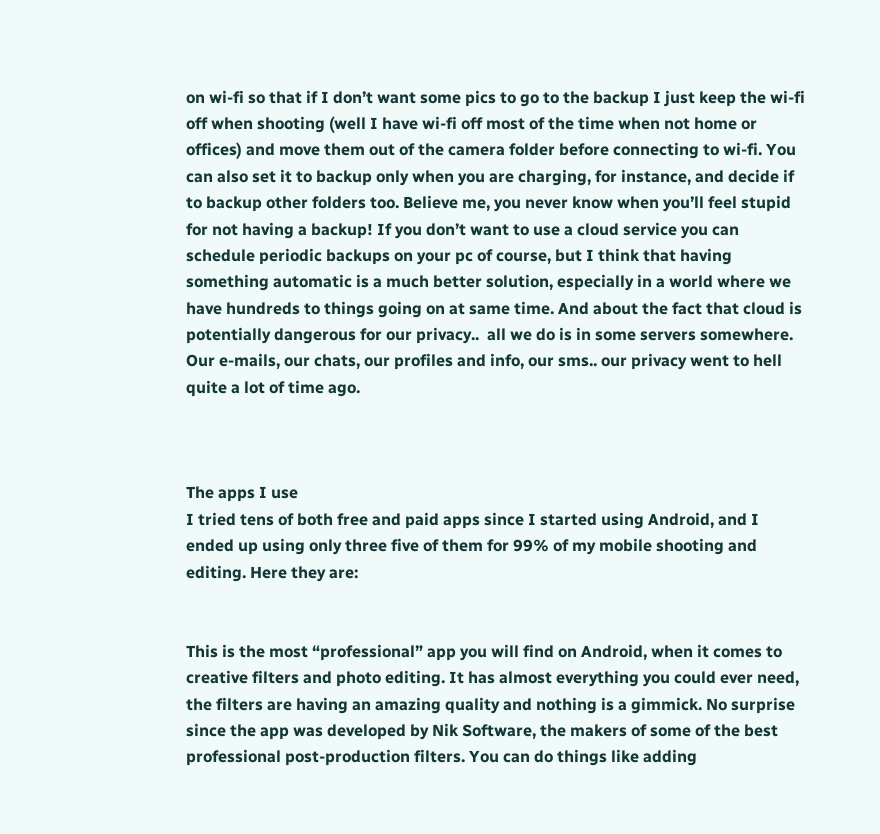on wi-fi so that if I don’t want some pics to go to the backup I just keep the wi-fi off when shooting (well I have wi-fi off most of the time when not home or offices) and move them out of the camera folder before connecting to wi-fi. You can also set it to backup only when you are charging, for instance, and decide if to backup other folders too. Believe me, you never know when you’ll feel stupid for not having a backup! If you don’t want to use a cloud service you can schedule periodic backups on your pc of course, but I think that having something automatic is a much better solution, especially in a world where we have hundreds to things going on at same time. And about the fact that cloud is potentially dangerous for our privacy..  all we do is in some servers somewhere. Our e-mails, our chats, our profiles and info, our sms.. our privacy went to hell quite a lot of time ago.



The apps I use
I tried tens of both free and paid apps since I started using Android, and I ended up using only three five of them for 99% of my mobile shooting and editing. Here they are:


This is the most “professional” app you will find on Android, when it comes to creative filters and photo editing. It has almost everything you could ever need, the filters are having an amazing quality and nothing is a gimmick. No surprise since the app was developed by Nik Software, the makers of some of the best professional post-production filters. You can do things like adding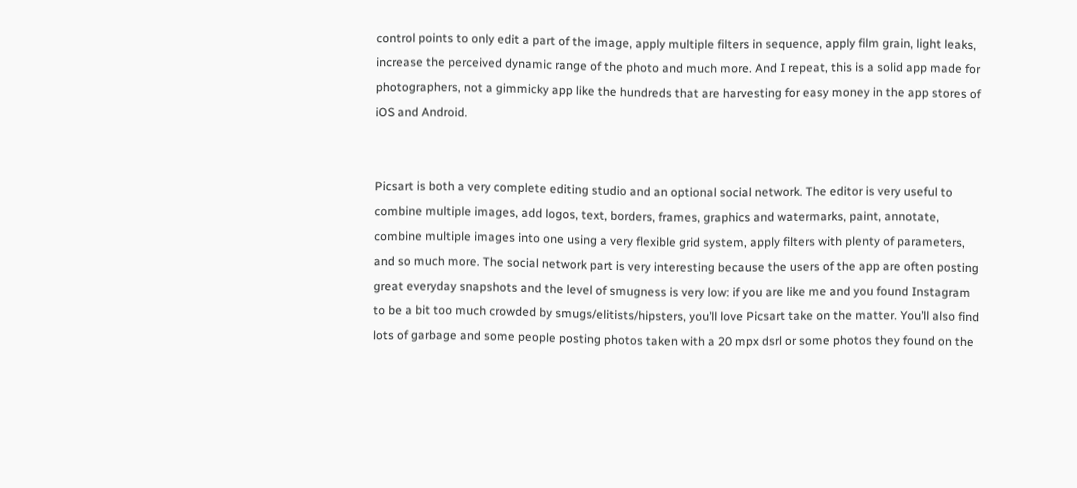control points to only edit a part of the image, apply multiple filters in sequence, apply film grain, light leaks, increase the perceived dynamic range of the photo and much more. And I repeat, this is a solid app made for photographers, not a gimmicky app like the hundreds that are harvesting for easy money in the app stores of iOS and Android.


Picsart is both a very complete editing studio and an optional social network. The editor is very useful to combine multiple images, add logos, text, borders, frames, graphics and watermarks, paint, annotate, combine multiple images into one using a very flexible grid system, apply filters with plenty of parameters, and so much more. The social network part is very interesting because the users of the app are often posting great everyday snapshots and the level of smugness is very low: if you are like me and you found Instagram to be a bit too much crowded by smugs/elitists/hipsters, you’ll love Picsart take on the matter. You’ll also find lots of garbage and some people posting photos taken with a 20 mpx dsrl or some photos they found on the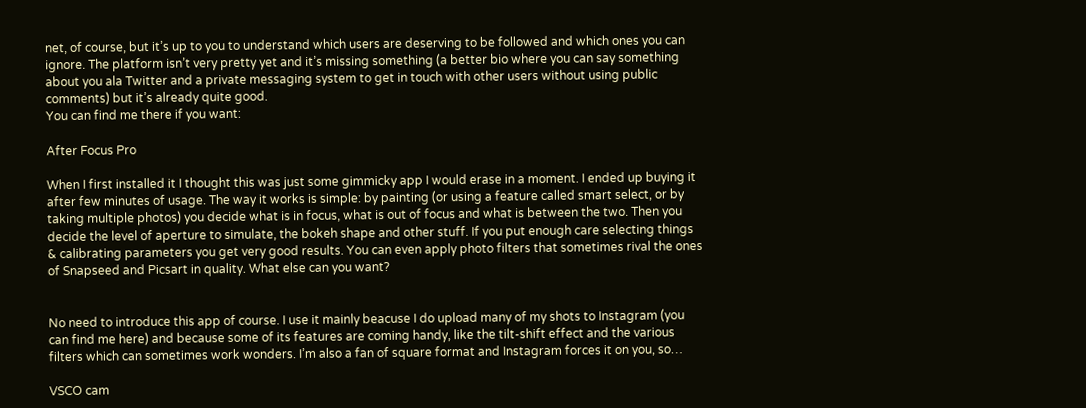net, of course, but it’s up to you to understand which users are deserving to be followed and which ones you can ignore. The platform isn’t very pretty yet and it’s missing something (a better bio where you can say something about you ala Twitter and a private messaging system to get in touch with other users without using public comments) but it’s already quite good.
You can find me there if you want:

After Focus Pro

When I first installed it I thought this was just some gimmicky app I would erase in a moment. I ended up buying it after few minutes of usage. The way it works is simple: by painting (or using a feature called smart select, or by taking multiple photos) you decide what is in focus, what is out of focus and what is between the two. Then you decide the level of aperture to simulate, the bokeh shape and other stuff. If you put enough care selecting things & calibrating parameters you get very good results. You can even apply photo filters that sometimes rival the ones of Snapseed and Picsart in quality. What else can you want?


No need to introduce this app of course. I use it mainly beacuse I do upload many of my shots to Instagram (you can find me here) and because some of its features are coming handy, like the tilt-shift effect and the various filters which can sometimes work wonders. I’m also a fan of square format and Instagram forces it on you, so…

VSCO cam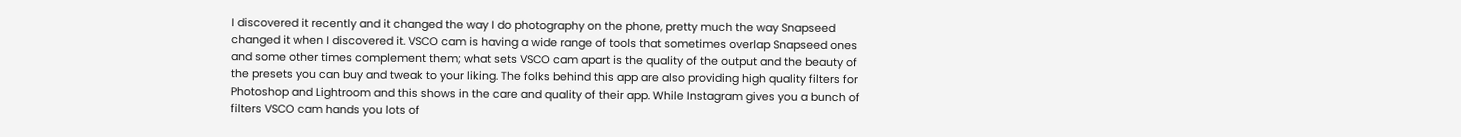I discovered it recently and it changed the way I do photography on the phone, pretty much the way Snapseed changed it when I discovered it. VSCO cam is having a wide range of tools that sometimes overlap Snapseed ones and some other times complement them; what sets VSCO cam apart is the quality of the output and the beauty of the presets you can buy and tweak to your liking. The folks behind this app are also providing high quality filters for Photoshop and Lightroom and this shows in the care and quality of their app. While Instagram gives you a bunch of filters VSCO cam hands you lots of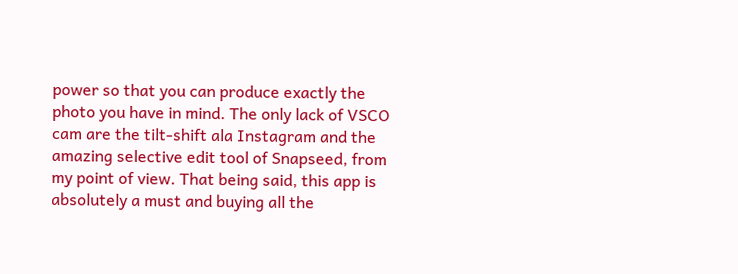power so that you can produce exactly the photo you have in mind. The only lack of VSCO cam are the tilt-shift ala Instagram and the amazing selective edit tool of Snapseed, from my point of view. That being said, this app is absolutely a must and buying all the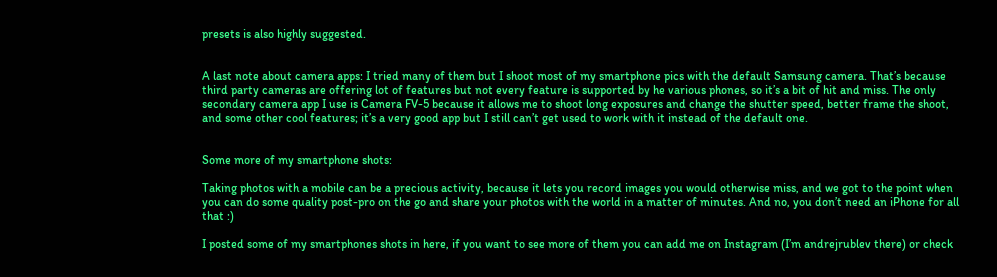presets is also highly suggested.


A last note about camera apps: I tried many of them but I shoot most of my smartphone pics with the default Samsung camera. That’s because third party cameras are offering lot of features but not every feature is supported by he various phones, so it’s a bit of hit and miss. The only secondary camera app I use is Camera FV-5 because it allows me to shoot long exposures and change the shutter speed, better frame the shoot, and some other cool features; it’s a very good app but I still can’t get used to work with it instead of the default one.


Some more of my smartphone shots:

Taking photos with a mobile can be a precious activity, because it lets you record images you would otherwise miss, and we got to the point when you can do some quality post-pro on the go and share your photos with the world in a matter of minutes. And no, you don’t need an iPhone for all that :)

I posted some of my smartphones shots in here, if you want to see more of them you can add me on Instagram (I’m andrejrublev there) or check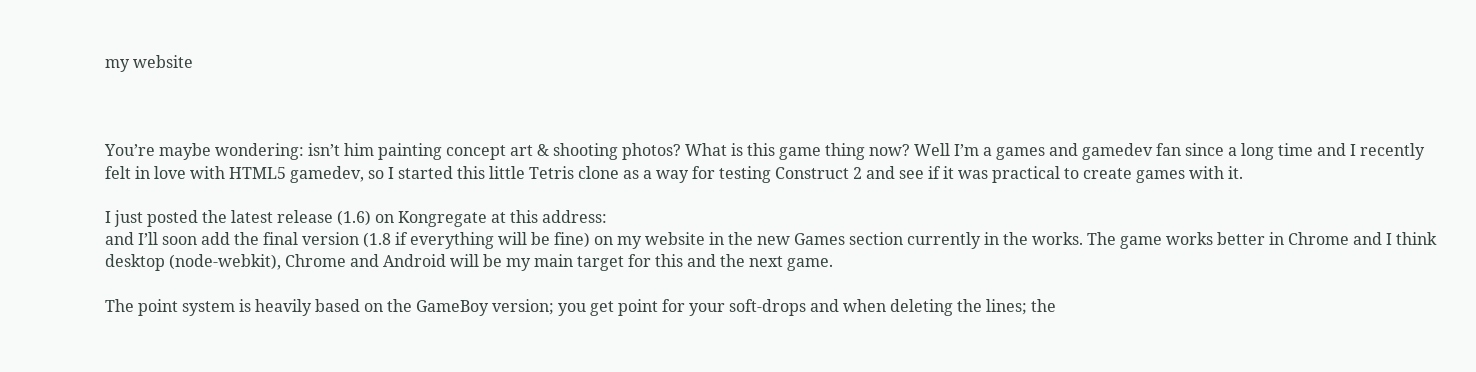my website



You’re maybe wondering: isn’t him painting concept art & shooting photos? What is this game thing now? Well I’m a games and gamedev fan since a long time and I recently felt in love with HTML5 gamedev, so I started this little Tetris clone as a way for testing Construct 2 and see if it was practical to create games with it.

I just posted the latest release (1.6) on Kongregate at this address:
and I’ll soon add the final version (1.8 if everything will be fine) on my website in the new Games section currently in the works. The game works better in Chrome and I think desktop (node-webkit), Chrome and Android will be my main target for this and the next game.

The point system is heavily based on the GameBoy version; you get point for your soft-drops and when deleting the lines; the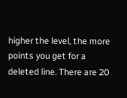higher the level, the more points you get for a deleted line. There are 20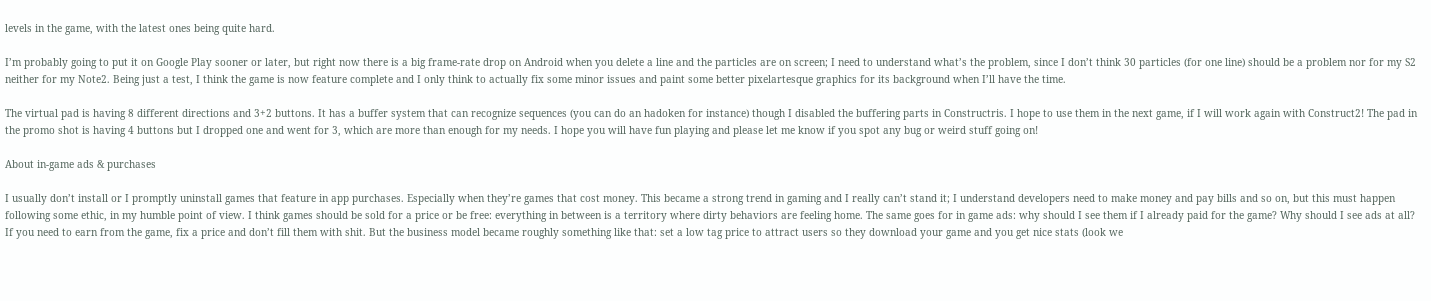levels in the game, with the latest ones being quite hard.

I’m probably going to put it on Google Play sooner or later, but right now there is a big frame-rate drop on Android when you delete a line and the particles are on screen; I need to understand what’s the problem, since I don’t think 30 particles (for one line) should be a problem nor for my S2 neither for my Note2. Being just a test, I think the game is now feature complete and I only think to actually fix some minor issues and paint some better pixelartesque graphics for its background when I’ll have the time.

The virtual pad is having 8 different directions and 3+2 buttons. It has a buffer system that can recognize sequences (you can do an hadoken for instance) though I disabled the buffering parts in Constructris. I hope to use them in the next game, if I will work again with Construct2! The pad in the promo shot is having 4 buttons but I dropped one and went for 3, which are more than enough for my needs. I hope you will have fun playing and please let me know if you spot any bug or weird stuff going on!

About in-game ads & purchases

I usually don’t install or I promptly uninstall games that feature in app purchases. Especially when they’re games that cost money. This became a strong trend in gaming and I really can’t stand it; I understand developers need to make money and pay bills and so on, but this must happen following some ethic, in my humble point of view. I think games should be sold for a price or be free: everything in between is a territory where dirty behaviors are feeling home. The same goes for in game ads: why should I see them if I already paid for the game? Why should I see ads at all? If you need to earn from the game, fix a price and don’t fill them with shit. But the business model became roughly something like that: set a low tag price to attract users so they download your game and you get nice stats (look we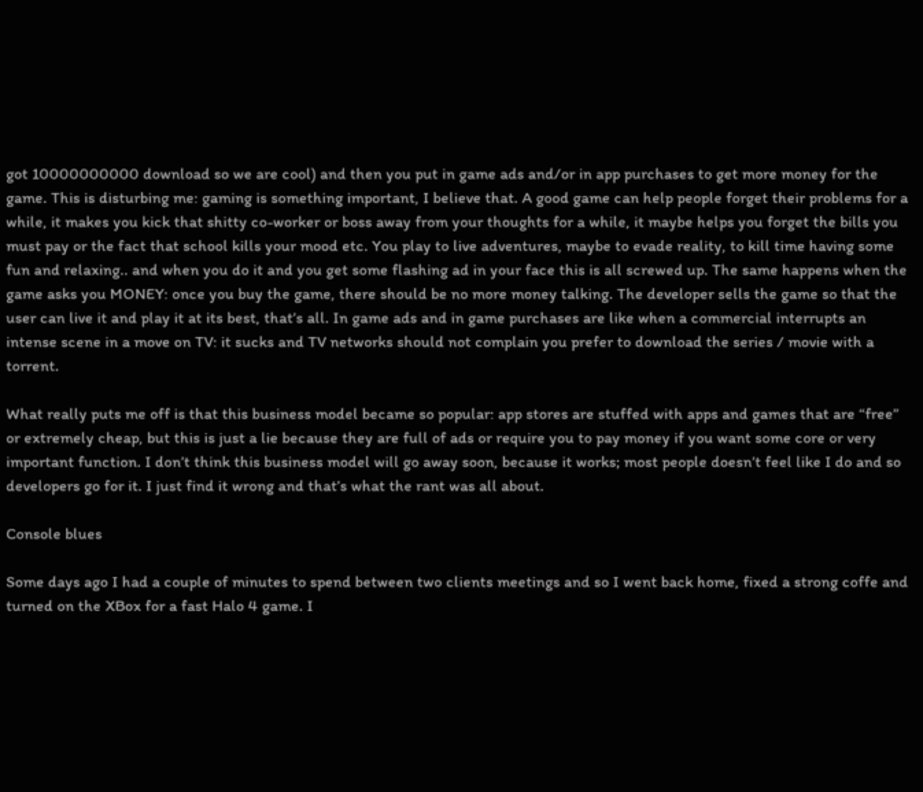got 10000000000 download so we are cool) and then you put in game ads and/or in app purchases to get more money for the game. This is disturbing me: gaming is something important, I believe that. A good game can help people forget their problems for a while, it makes you kick that shitty co-worker or boss away from your thoughts for a while, it maybe helps you forget the bills you must pay or the fact that school kills your mood etc. You play to live adventures, maybe to evade reality, to kill time having some fun and relaxing.. and when you do it and you get some flashing ad in your face this is all screwed up. The same happens when the game asks you MONEY: once you buy the game, there should be no more money talking. The developer sells the game so that the user can live it and play it at its best, that’s all. In game ads and in game purchases are like when a commercial interrupts an intense scene in a move on TV: it sucks and TV networks should not complain you prefer to download the series / movie with a torrent.

What really puts me off is that this business model became so popular: app stores are stuffed with apps and games that are “free” or extremely cheap, but this is just a lie because they are full of ads or require you to pay money if you want some core or very important function. I don’t think this business model will go away soon, because it works; most people doesn’t feel like I do and so developers go for it. I just find it wrong and that’s what the rant was all about.

Console blues

Some days ago I had a couple of minutes to spend between two clients meetings and so I went back home, fixed a strong coffe and turned on the XBox for a fast Halo 4 game. I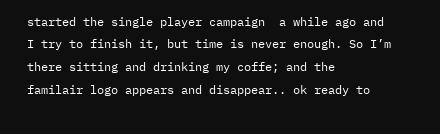started the single player campaign  a while ago and I try to finish it, but time is never enough. So I’m there sitting and drinking my coffe; and the familair logo appears and disappear.. ok ready to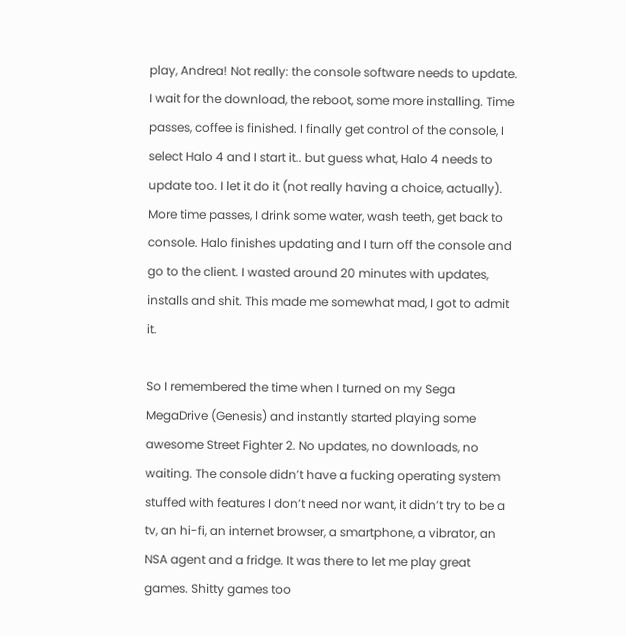play, Andrea! Not really: the console software needs to update. I wait for the download, the reboot, some more installing. Time passes, coffee is finished. I finally get control of the console, I select Halo 4 and I start it.. but guess what, Halo 4 needs to update too. I let it do it (not really having a choice, actually). More time passes, I drink some water, wash teeth, get back to console. Halo finishes updating and I turn off the console and go to the client. I wasted around 20 minutes with updates, installs and shit. This made me somewhat mad, I got to admit it.

So I remembered the time when I turned on my Sega MegaDrive (Genesis) and instantly started playing some awesome Street Fighter 2. No updates, no downloads, no waiting. The console didn’t have a fucking operating system stuffed with features I don’t need nor want, it didn’t try to be a tv, an hi-fi, an internet browser, a smartphone, a vibrator, an NSA agent and a fridge. It was there to let me play great games. Shitty games too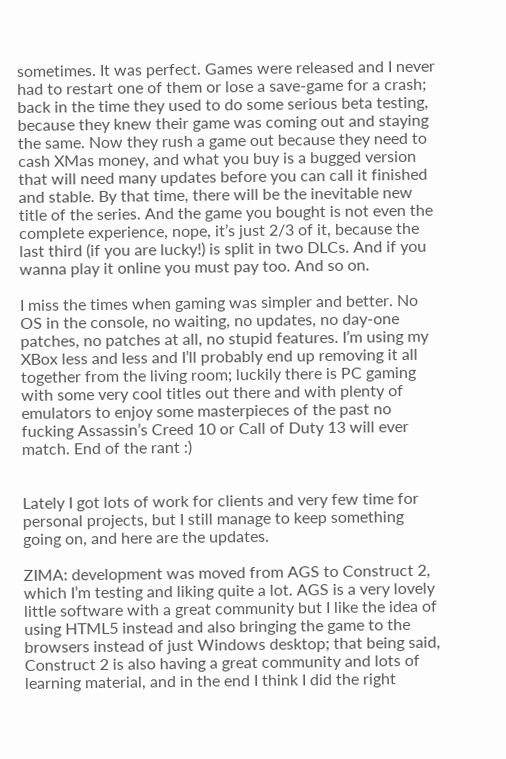sometimes. It was perfect. Games were released and I never had to restart one of them or lose a save-game for a crash; back in the time they used to do some serious beta testing, because they knew their game was coming out and staying the same. Now they rush a game out because they need to cash XMas money, and what you buy is a bugged version that will need many updates before you can call it finished and stable. By that time, there will be the inevitable new title of the series. And the game you bought is not even the complete experience, nope, it’s just 2/3 of it, because the last third (if you are lucky!) is split in two DLCs. And if you wanna play it online you must pay too. And so on.

I miss the times when gaming was simpler and better. No OS in the console, no waiting, no updates, no day-one patches, no patches at all, no stupid features. I’m using my XBox less and less and I’ll probably end up removing it all together from the living room; luckily there is PC gaming with some very cool titles out there and with plenty of emulators to enjoy some masterpieces of the past no fucking Assassin’s Creed 10 or Call of Duty 13 will ever match. End of the rant :)


Lately I got lots of work for clients and very few time for personal projects, but I still manage to keep something going on, and here are the updates.

ZIMA: development was moved from AGS to Construct 2, which I’m testing and liking quite a lot. AGS is a very lovely little software with a great community but I like the idea of using HTML5 instead and also bringing the game to the browsers instead of just Windows desktop; that being said, Construct 2 is also having a great community and lots of learning material, and in the end I think I did the right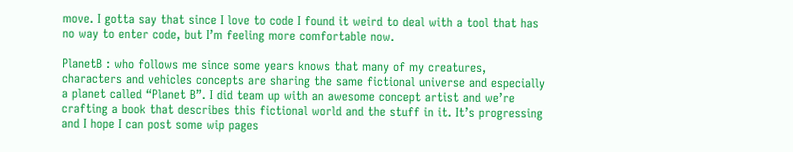move. I gotta say that since I love to code I found it weird to deal with a tool that has no way to enter code, but I’m feeling more comfortable now.

PlanetB : who follows me since some years knows that many of my creatures, characters and vehicles concepts are sharing the same fictional universe and especially a planet called “Planet B”. I did team up with an awesome concept artist and we’re crafting a book that describes this fictional world and the stuff in it. It’s progressing and I hope I can post some wip pages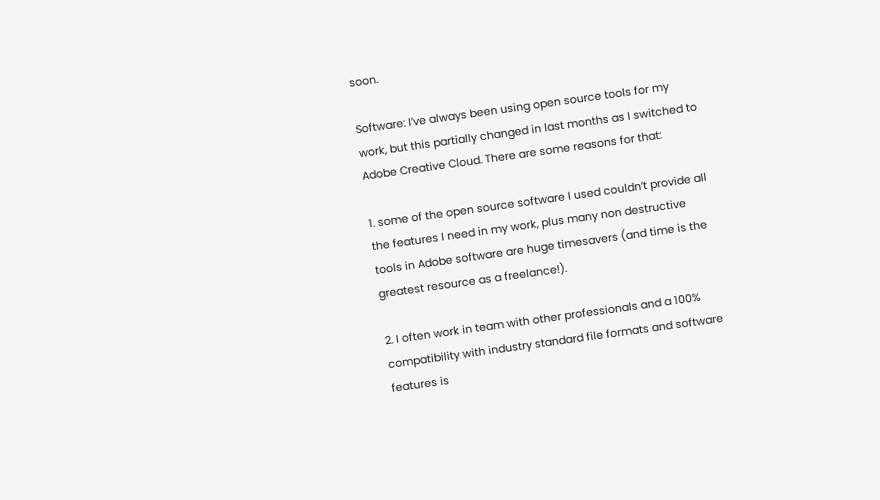soon.

Software: I’ve always been using open source tools for my work, but this partially changed in last months as I switched to Adobe Creative Cloud. There are some reasons for that:

1. some of the open source software I used couldn’t provide all the features I need in my work, plus many non destructive tools in Adobe software are huge timesavers (and time is the greatest resource as a freelance!).

2. I often work in team with other professionals and a 100% compatibility with industry standard file formats and software features is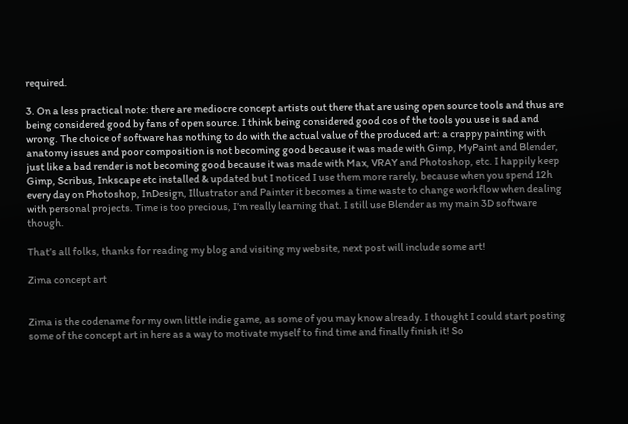required.

3. On a less practical note: there are mediocre concept artists out there that are using open source tools and thus are being considered good by fans of open source. I think being considered good cos of the tools you use is sad and wrong. The choice of software has nothing to do with the actual value of the produced art: a crappy painting with anatomy issues and poor composition is not becoming good because it was made with Gimp, MyPaint and Blender, just like a bad render is not becoming good because it was made with Max, VRAY and Photoshop, etc. I happily keep Gimp, Scribus, Inkscape etc installed & updated but I noticed I use them more rarely, because when you spend 12h every day on Photoshop, InDesign, Illustrator and Painter it becomes a time waste to change workflow when dealing with personal projects. Time is too precious, I’m really learning that. I still use Blender as my main 3D software though.

That’s all folks, thanks for reading my blog and visiting my website, next post will include some art!

Zima concept art


Zima is the codename for my own little indie game, as some of you may know already. I thought I could start posting some of the concept art in here as a way to motivate myself to find time and finally finish it! So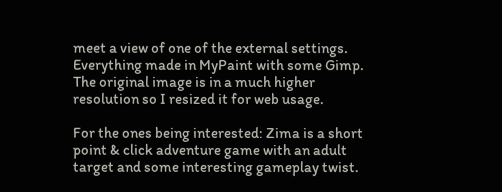meet a view of one of the external settings. Everything made in MyPaint with some Gimp. The original image is in a much higher resolution so I resized it for web usage.

For the ones being interested: Zima is a short point & click adventure game with an adult target and some interesting gameplay twist.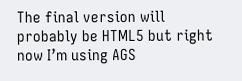The final version will probably be HTML5 but right now I’m using AGS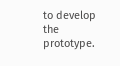to develop the prototype.